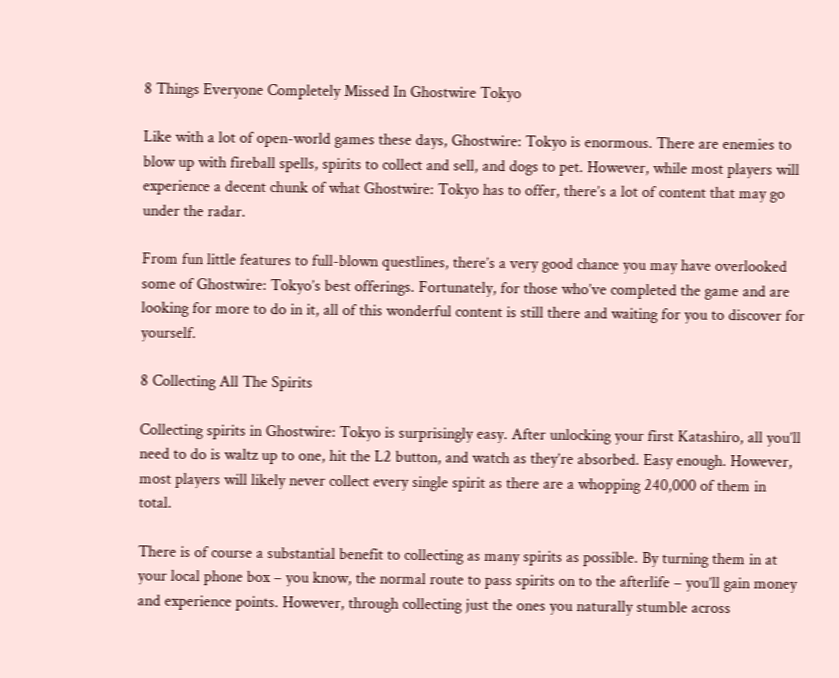8 Things Everyone Completely Missed In Ghostwire Tokyo

Like with a lot of open-world games these days, Ghostwire: Tokyo is enormous. There are enemies to blow up with fireball spells, spirits to collect and sell, and dogs to pet. However, while most players will experience a decent chunk of what Ghostwire: Tokyo has to offer, there’s a lot of content that may go under the radar.

From fun little features to full-blown questlines, there’s a very good chance you may have overlooked some of Ghostwire: Tokyo’s best offerings. Fortunately, for those who’ve completed the game and are looking for more to do in it, all of this wonderful content is still there and waiting for you to discover for yourself.

8 Collecting All The Spirits

Collecting spirits in Ghostwire: Tokyo is surprisingly easy. After unlocking your first Katashiro, all you’ll need to do is waltz up to one, hit the L2 button, and watch as they’re absorbed. Easy enough. However, most players will likely never collect every single spirit as there are a whopping 240,000 of them in total.

There is of course a substantial benefit to collecting as many spirits as possible. By turning them in at your local phone box – you know, the normal route to pass spirits on to the afterlife – you’ll gain money and experience points. However, through collecting just the ones you naturally stumble across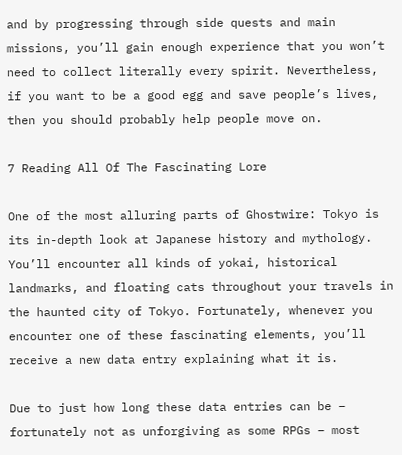and by progressing through side quests and main missions, you’ll gain enough experience that you won’t need to collect literally every spirit. Nevertheless, if you want to be a good egg and save people’s lives, then you should probably help people move on.

7 Reading All Of The Fascinating Lore

One of the most alluring parts of Ghostwire: Tokyo is its in-depth look at Japanese history and mythology. You’ll encounter all kinds of yokai, historical landmarks, and floating cats throughout your travels in the haunted city of Tokyo. Fortunately, whenever you encounter one of these fascinating elements, you’ll receive a new data entry explaining what it is.

Due to just how long these data entries can be – fortunately not as unforgiving as some RPGs – most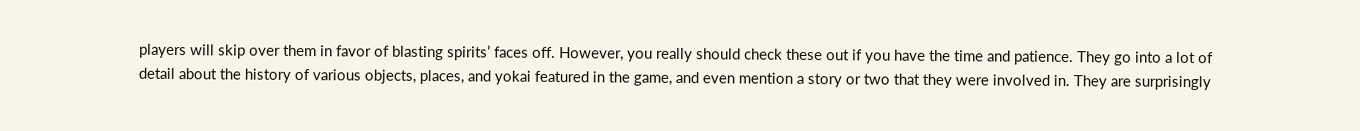players will skip over them in favor of blasting spirits’ faces off. However, you really should check these out if you have the time and patience. They go into a lot of detail about the history of various objects, places, and yokai featured in the game, and even mention a story or two that they were involved in. They are surprisingly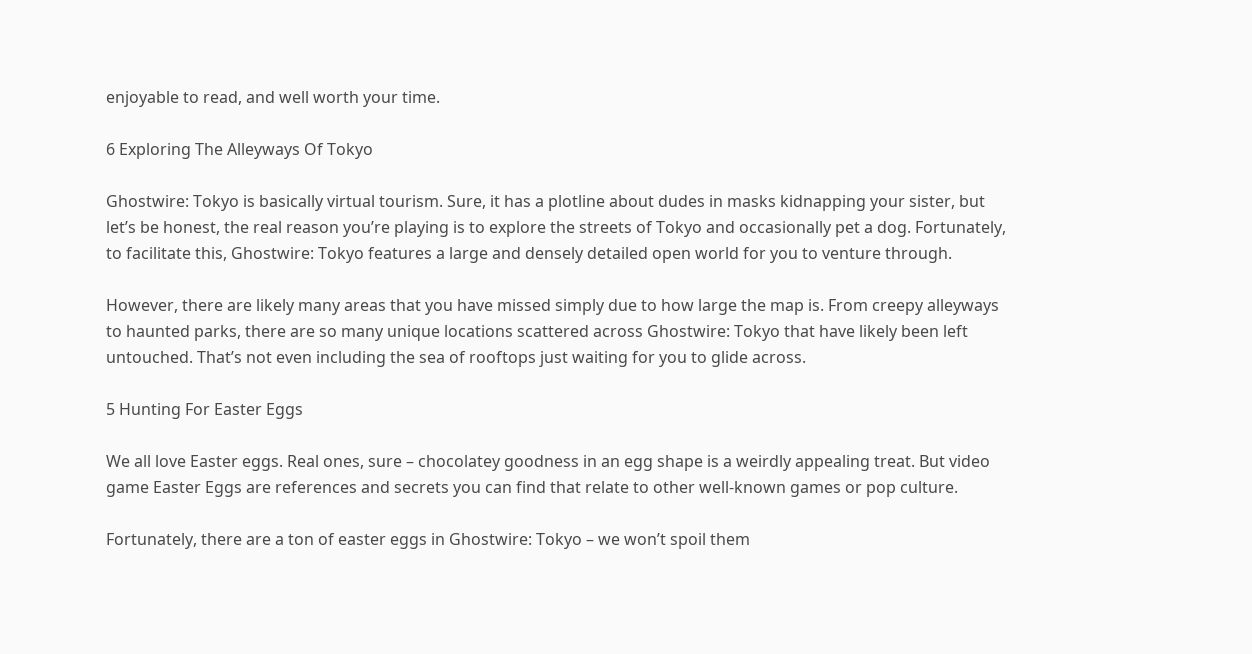enjoyable to read, and well worth your time.

6 Exploring The Alleyways Of Tokyo

Ghostwire: Tokyo is basically virtual tourism. Sure, it has a plotline about dudes in masks kidnapping your sister, but let’s be honest, the real reason you’re playing is to explore the streets of Tokyo and occasionally pet a dog. Fortunately, to facilitate this, Ghostwire: Tokyo features a large and densely detailed open world for you to venture through.

However, there are likely many areas that you have missed simply due to how large the map is. From creepy alleyways to haunted parks, there are so many unique locations scattered across Ghostwire: Tokyo that have likely been left untouched. That’s not even including the sea of rooftops just waiting for you to glide across.

5 Hunting For Easter Eggs

We all love Easter eggs. Real ones, sure – chocolatey goodness in an egg shape is a weirdly appealing treat. But video game Easter Eggs are references and secrets you can find that relate to other well-known games or pop culture.

Fortunately, there are a ton of easter eggs in Ghostwire: Tokyo – we won’t spoil them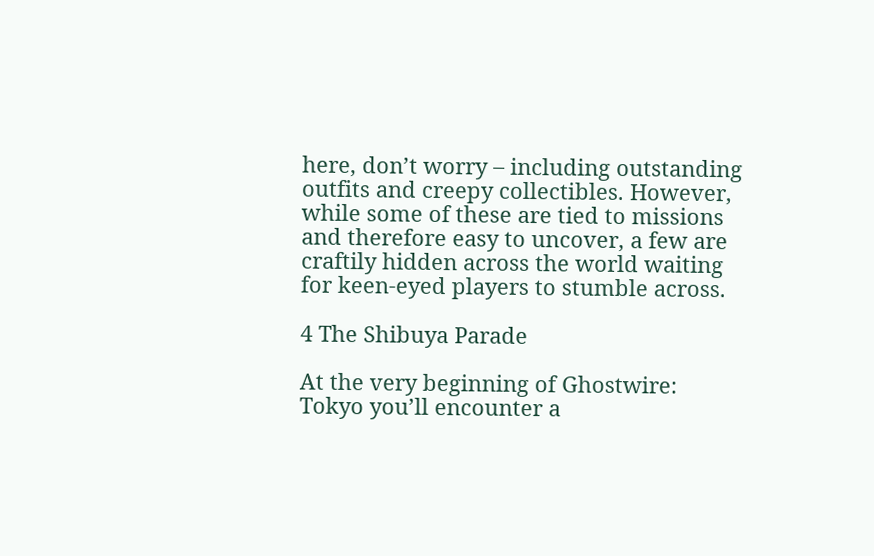here, don’t worry – including outstanding outfits and creepy collectibles. However, while some of these are tied to missions and therefore easy to uncover, a few are craftily hidden across the world waiting for keen-eyed players to stumble across.

4 The Shibuya Parade

At the very beginning of Ghostwire: Tokyo you’ll encounter a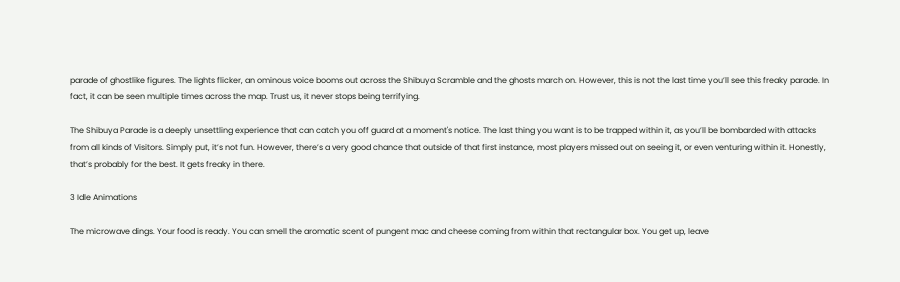parade of ghostlike figures. The lights flicker, an ominous voice booms out across the Shibuya Scramble and the ghosts march on. However, this is not the last time you’ll see this freaky parade. In fact, it can be seen multiple times across the map. Trust us, it never stops being terrifying.

The Shibuya Parade is a deeply unsettling experience that can catch you off guard at a moment's notice. The last thing you want is to be trapped within it, as you’ll be bombarded with attacks from all kinds of Visitors. Simply put, it’s not fun. However, there’s a very good chance that outside of that first instance, most players missed out on seeing it, or even venturing within it. Honestly, that’s probably for the best. It gets freaky in there.

3 Idle Animations

The microwave dings. Your food is ready. You can smell the aromatic scent of pungent mac and cheese coming from within that rectangular box. You get up, leave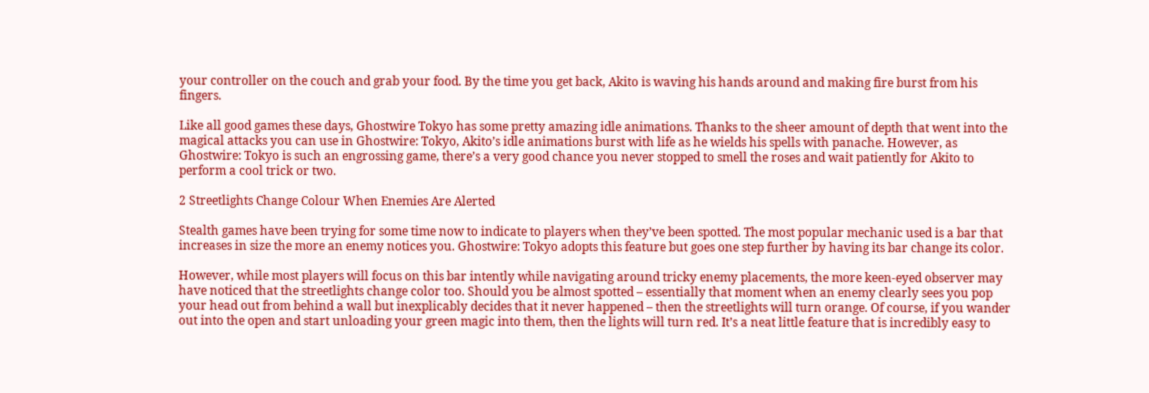your controller on the couch and grab your food. By the time you get back, Akito is waving his hands around and making fire burst from his fingers.

Like all good games these days, Ghostwire Tokyo has some pretty amazing idle animations. Thanks to the sheer amount of depth that went into the magical attacks you can use in Ghostwire: Tokyo, Akito’s idle animations burst with life as he wields his spells with panache. However, as Ghostwire: Tokyo is such an engrossing game, there’s a very good chance you never stopped to smell the roses and wait patiently for Akito to perform a cool trick or two.

2 Streetlights Change Colour When Enemies Are Alerted

Stealth games have been trying for some time now to indicate to players when they’ve been spotted. The most popular mechanic used is a bar that increases in size the more an enemy notices you. Ghostwire: Tokyo adopts this feature but goes one step further by having its bar change its color.

However, while most players will focus on this bar intently while navigating around tricky enemy placements, the more keen-eyed observer may have noticed that the streetlights change color too. Should you be almost spotted – essentially that moment when an enemy clearly sees you pop your head out from behind a wall but inexplicably decides that it never happened – then the streetlights will turn orange. Of course, if you wander out into the open and start unloading your green magic into them, then the lights will turn red. It’s a neat little feature that is incredibly easy to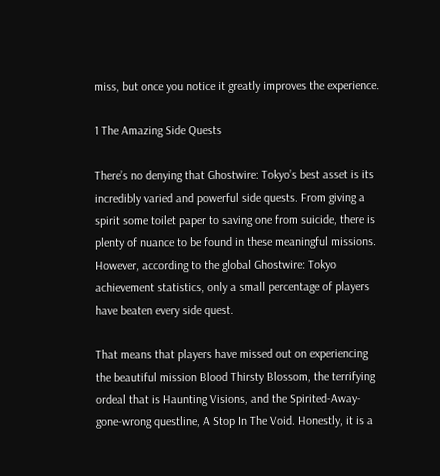miss, but once you notice it greatly improves the experience.

1 The Amazing Side Quests

There’s no denying that Ghostwire: Tokyo’s best asset is its incredibly varied and powerful side quests. From giving a spirit some toilet paper to saving one from suicide, there is plenty of nuance to be found in these meaningful missions. However, according to the global Ghostwire: Tokyo achievement statistics, only a small percentage of players have beaten every side quest.

That means that players have missed out on experiencing the beautiful mission Blood Thirsty Blossom, the terrifying ordeal that is Haunting Visions, and the Spirited-Away-gone-wrong questline, A Stop In The Void. Honestly, it is a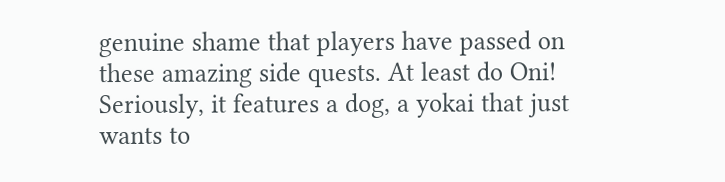genuine shame that players have passed on these amazing side quests. At least do Oni! Seriously, it features a dog, a yokai that just wants to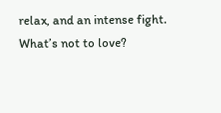relax, and an intense fight. What’s not to love?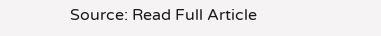Source: Read Full Article